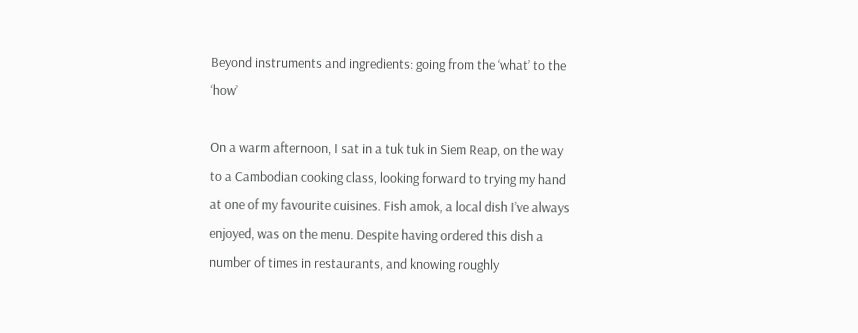Beyond instruments and ingredients: going from the ‘what’ to the ‘how’

On a warm afternoon, I sat in a tuk tuk in Siem Reap, on the way to a Cambodian cooking class, looking forward to trying my hand at one of my favourite cuisines. Fish amok, a local dish I’ve always enjoyed, was on the menu. Despite having ordered this dish a number of times in restaurants, and knowing roughly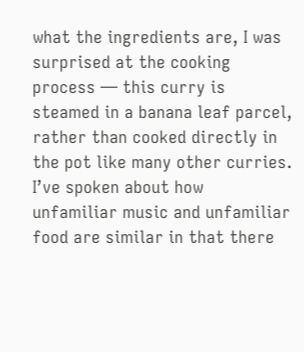what the ingredients are, I was surprised at the cooking process — this curry is steamed in a banana leaf parcel, rather than cooked directly in the pot like many other curries. I’ve spoken about how unfamiliar music and unfamiliar food are similar in that there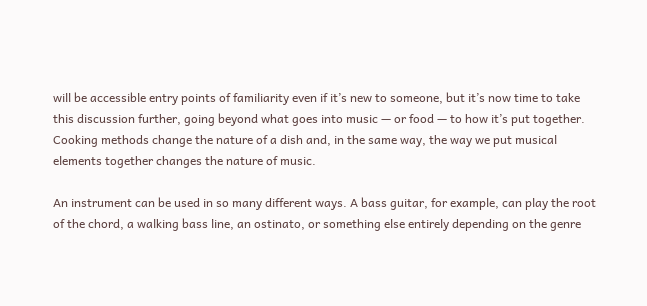will be accessible entry points of familiarity even if it’s new to someone, but it’s now time to take this discussion further, going beyond what goes into music — or food — to how it’s put together. Cooking methods change the nature of a dish and, in the same way, the way we put musical elements together changes the nature of music.

An instrument can be used in so many different ways. A bass guitar, for example, can play the root of the chord, a walking bass line, an ostinato, or something else entirely depending on the genre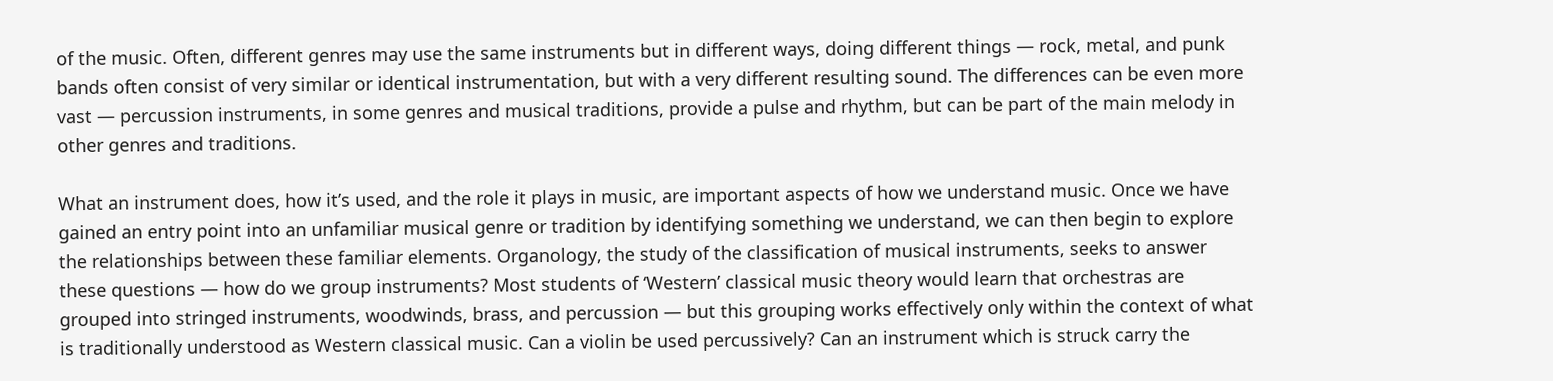of the music. Often, different genres may use the same instruments but in different ways, doing different things — rock, metal, and punk bands often consist of very similar or identical instrumentation, but with a very different resulting sound. The differences can be even more vast — percussion instruments, in some genres and musical traditions, provide a pulse and rhythm, but can be part of the main melody in other genres and traditions.

What an instrument does, how it’s used, and the role it plays in music, are important aspects of how we understand music. Once we have gained an entry point into an unfamiliar musical genre or tradition by identifying something we understand, we can then begin to explore the relationships between these familiar elements. Organology, the study of the classification of musical instruments, seeks to answer these questions — how do we group instruments? Most students of ‘Western’ classical music theory would learn that orchestras are grouped into stringed instruments, woodwinds, brass, and percussion — but this grouping works effectively only within the context of what is traditionally understood as Western classical music. Can a violin be used percussively? Can an instrument which is struck carry the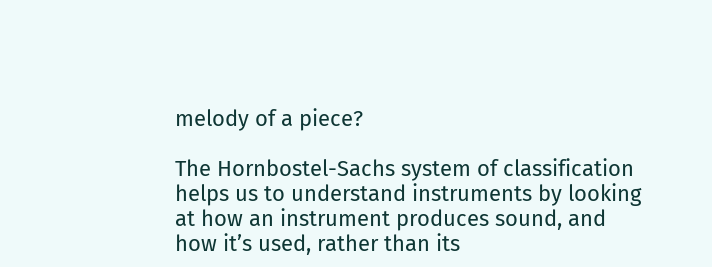melody of a piece?

The Hornbostel-Sachs system of classification helps us to understand instruments by looking at how an instrument produces sound, and how it’s used, rather than its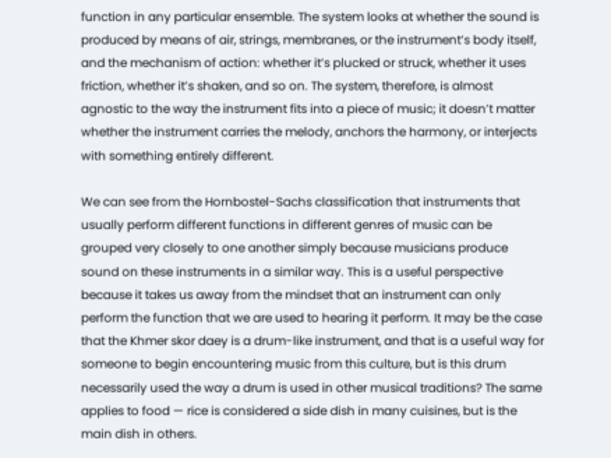function in any particular ensemble. The system looks at whether the sound is produced by means of air, strings, membranes, or the instrument’s body itself, and the mechanism of action: whether it’s plucked or struck, whether it uses friction, whether it’s shaken, and so on. The system, therefore, is almost agnostic to the way the instrument fits into a piece of music; it doesn’t matter whether the instrument carries the melody, anchors the harmony, or interjects with something entirely different.

We can see from the Hornbostel-Sachs classification that instruments that usually perform different functions in different genres of music can be grouped very closely to one another simply because musicians produce sound on these instruments in a similar way. This is a useful perspective because it takes us away from the mindset that an instrument can only perform the function that we are used to hearing it perform. It may be the case that the Khmer skor daey is a drum-like instrument, and that is a useful way for someone to begin encountering music from this culture, but is this drum necessarily used the way a drum is used in other musical traditions? The same applies to food — rice is considered a side dish in many cuisines, but is the main dish in others.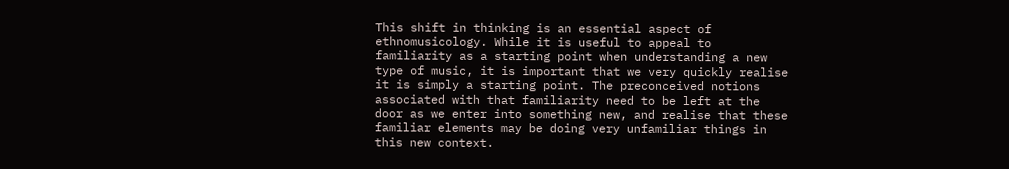This shift in thinking is an essential aspect of ethnomusicology. While it is useful to appeal to familiarity as a starting point when understanding a new type of music, it is important that we very quickly realise it is simply a starting point. The preconceived notions associated with that familiarity need to be left at the door as we enter into something new, and realise that these familiar elements may be doing very unfamiliar things in this new context.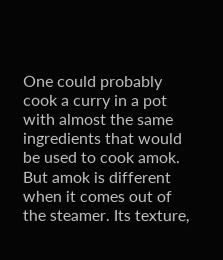One could probably cook a curry in a pot with almost the same ingredients that would be used to cook amok. But amok is different when it comes out of the steamer. Its texture,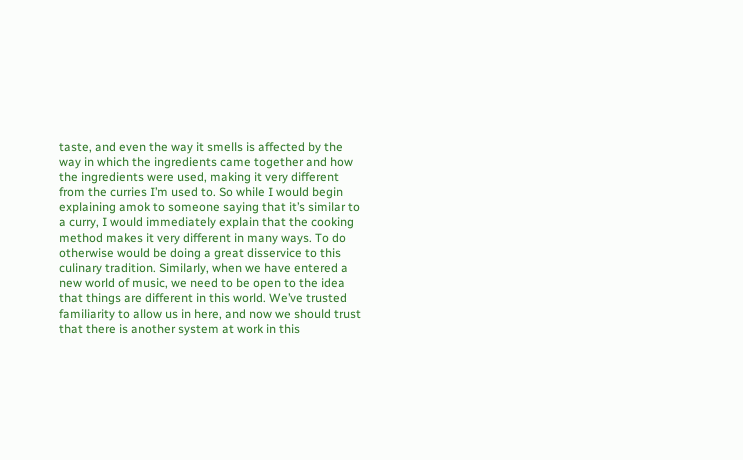taste, and even the way it smells is affected by the way in which the ingredients came together and how the ingredients were used, making it very different from the curries I’m used to. So while I would begin explaining amok to someone saying that it’s similar to a curry, I would immediately explain that the cooking method makes it very different in many ways. To do otherwise would be doing a great disservice to this culinary tradition. Similarly, when we have entered a new world of music, we need to be open to the idea that things are different in this world. We’ve trusted familiarity to allow us in here, and now we should trust that there is another system at work in this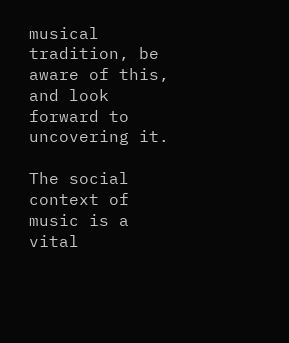musical tradition, be aware of this, and look forward to uncovering it.

The social context of music is a vital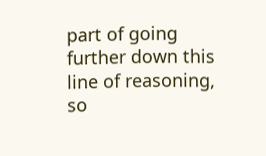part of going further down this line of reasoning, so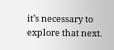it’s necessary to explore that next.